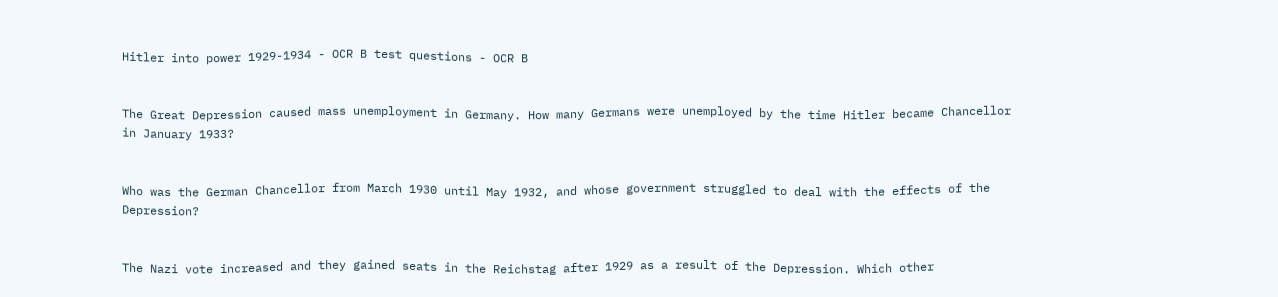Hitler into power 1929-1934 - OCR B test questions - OCR B


The Great Depression caused mass unemployment in Germany. How many Germans were unemployed by the time Hitler became Chancellor in January 1933?


Who was the German Chancellor from March 1930 until May 1932, and whose government struggled to deal with the effects of the Depression?


The Nazi vote increased and they gained seats in the Reichstag after 1929 as a result of the Depression. Which other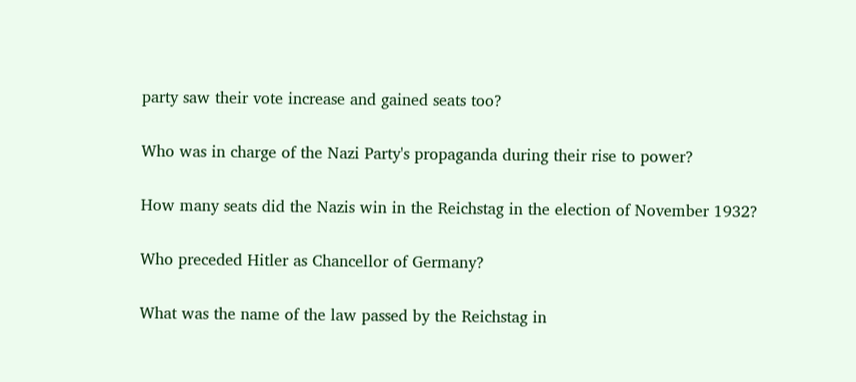party saw their vote increase and gained seats too?


Who was in charge of the Nazi Party's propaganda during their rise to power?


How many seats did the Nazis win in the Reichstag in the election of November 1932?


Who preceded Hitler as Chancellor of Germany?


What was the name of the law passed by the Reichstag in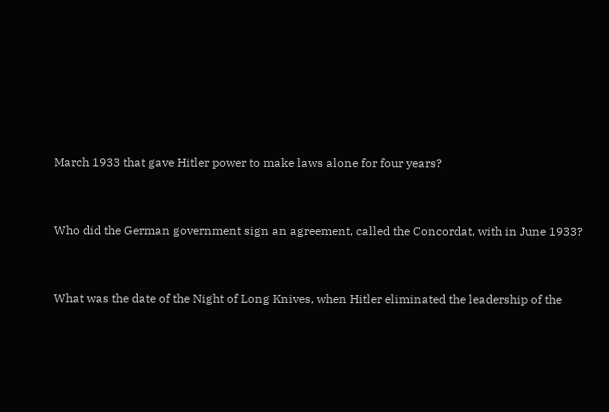March 1933 that gave Hitler power to make laws alone for four years?


Who did the German government sign an agreement, called the Concordat, with in June 1933?


What was the date of the Night of Long Knives, when Hitler eliminated the leadership of the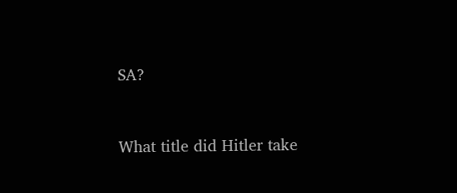SA?


What title did Hitler take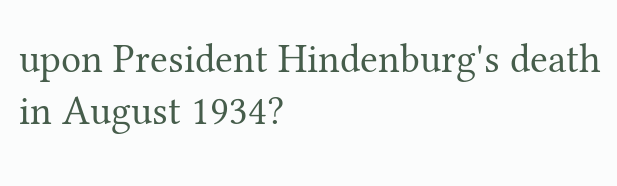upon President Hindenburg's death in August 1934?